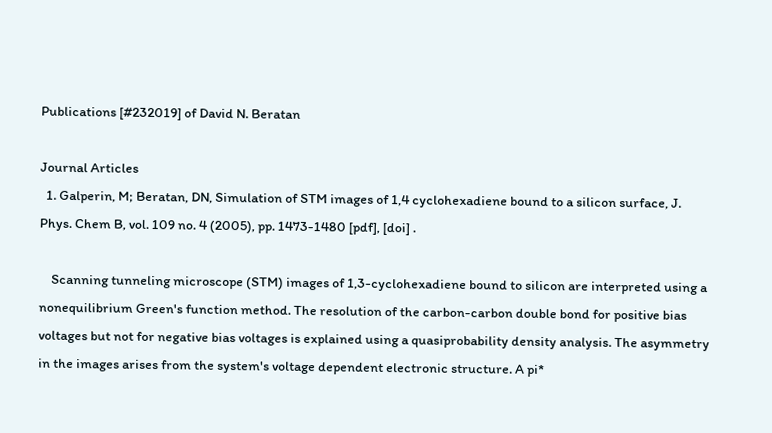Publications [#232019] of David N. Beratan

Journal Articles
  1. Galperin, M; Beratan, DN, Simulation of STM images of 1,4 cyclohexadiene bound to a silicon surface, J. Phys. Chem B, vol. 109 no. 4 (2005), pp. 1473-1480 [pdf], [doi] .

    Scanning tunneling microscope (STM) images of 1,3-cyclohexadiene bound to silicon are interpreted using a nonequilibrium Green's function method. The resolution of the carbon-carbon double bond for positive bias voltages but not for negative bias voltages is explained using a quasiprobability density analysis. The asymmetry in the images arises from the system's voltage dependent electronic structure. A pi*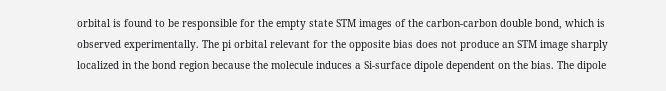orbital is found to be responsible for the empty state STM images of the carbon-carbon double bond, which is observed experimentally. The pi orbital relevant for the opposite bias does not produce an STM image sharply localized in the bond region because the molecule induces a Si-surface dipole dependent on the bias. The dipole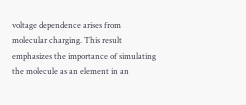voltage dependence arises from molecular charging. This result emphasizes the importance of simulating the molecule as an element in an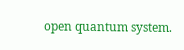open quantum system.